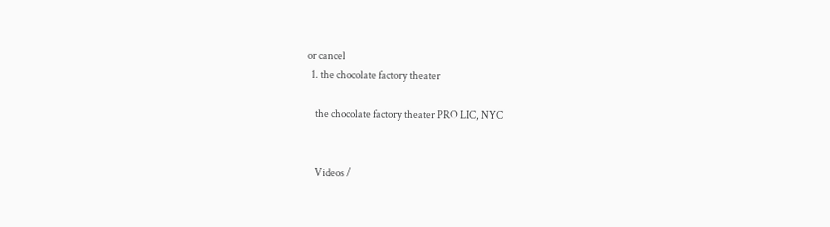or cancel
  1. the chocolate factory theater

    the chocolate factory theater PRO LIC, NYC


    Videos /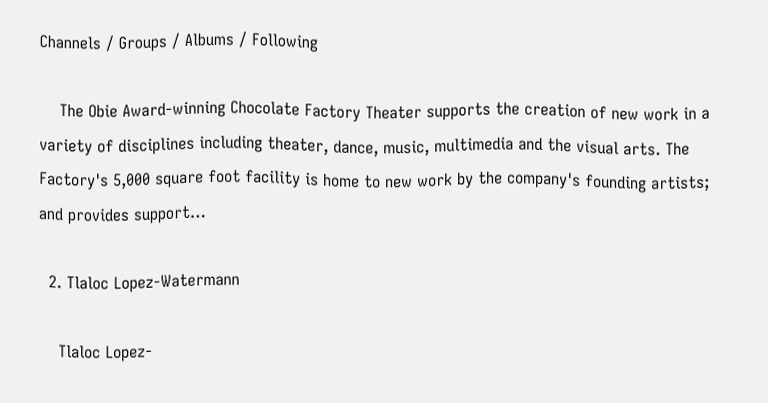Channels / Groups / Albums / Following

    The Obie Award-winning Chocolate Factory Theater supports the creation of new work in a variety of disciplines including theater, dance, music, multimedia and the visual arts. The Factory's 5,000 square foot facility is home to new work by the company's founding artists; and provides support…

  2. Tlaloc Lopez-Watermann

    Tlaloc Lopez-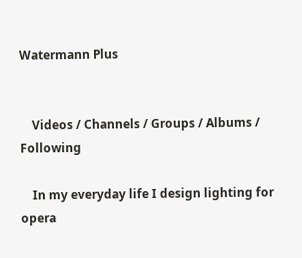Watermann Plus


    Videos / Channels / Groups / Albums / Following

    In my everyday life I design lighting for opera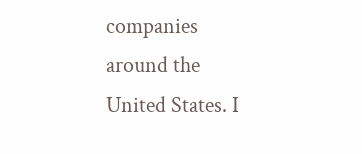companies around the United States. I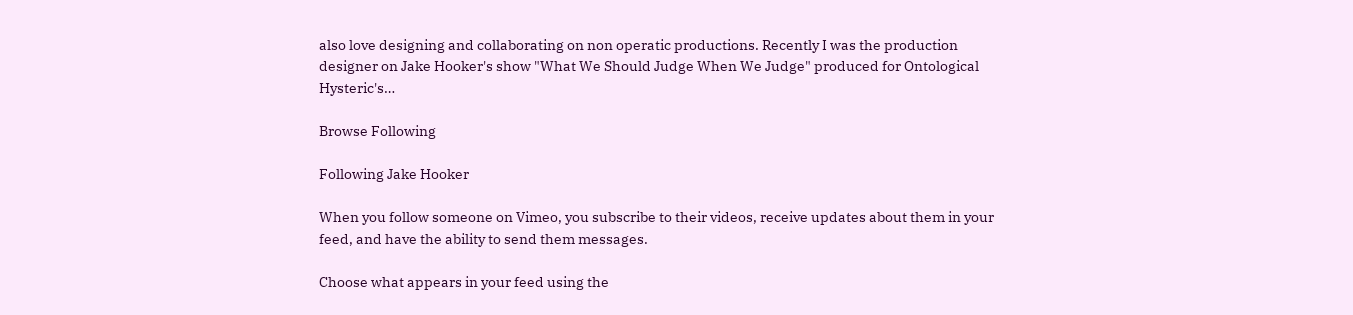also love designing and collaborating on non operatic productions. Recently I was the production designer on Jake Hooker's show "What We Should Judge When We Judge" produced for Ontological Hysteric's…

Browse Following

Following Jake Hooker

When you follow someone on Vimeo, you subscribe to their videos, receive updates about them in your feed, and have the ability to send them messages.

Choose what appears in your feed using the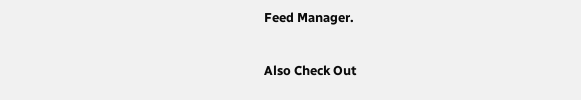Feed Manager.

Also Check Out